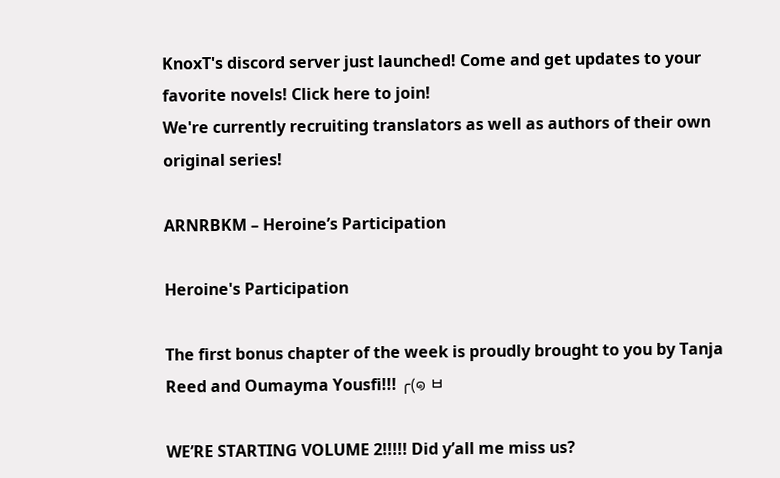KnoxT's discord server just launched! Come and get updates to your favorite novels! Click here to join!
We're currently recruiting translators as well as authors of their own original series!

ARNRBKM – Heroine’s Participation

Heroine's Participation

The first bonus chapter of the week is proudly brought to you by Tanja Reed and Oumayma Yousfi!!! ╭(๑ ㅂ

WE’RE STARTING VOLUME 2!!!!! Did y’all me miss us?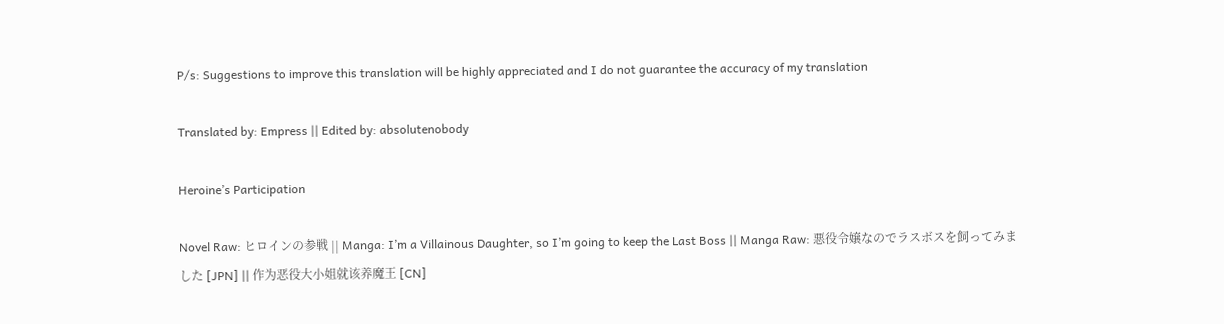P/s: Suggestions to improve this translation will be highly appreciated and I do not guarantee the accuracy of my translation

Translated by: Empress || Edited by: absolutenobody

Heroine’s Participation

Novel Raw: ヒロインの参戦 || Manga: I’m a Villainous Daughter, so I’m going to keep the Last Boss || Manga Raw: 悪役令嬢なのでラスボスを飼ってみました [JPN] || 作为恶役大小姐就该养魔王 [CN]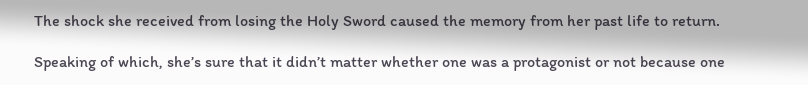The shock she received from losing the Holy Sword caused the memory from her past life to return.

Speaking of which, she’s sure that it didn’t matter whether one was a protagonist or not because one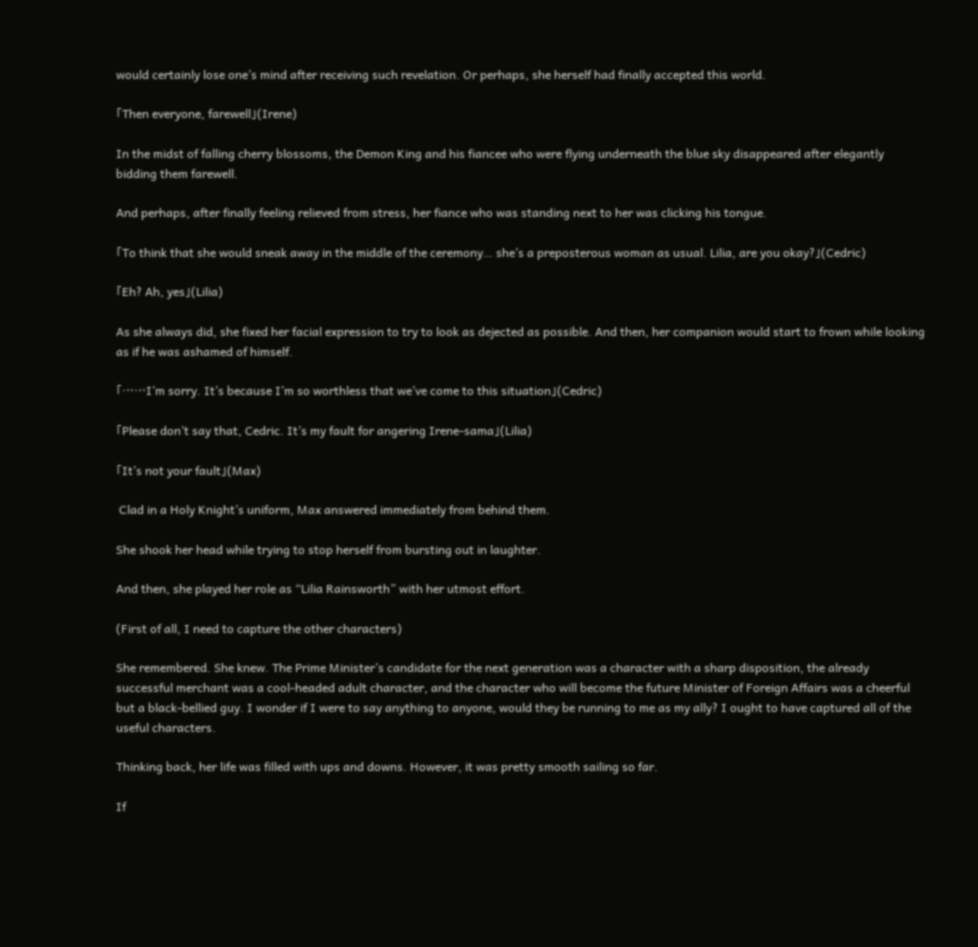would certainly lose one’s mind after receiving such revelation. Or perhaps, she herself had finally accepted this world.

「Then everyone, farewell」(Irene)

In the midst of falling cherry blossoms, the Demon King and his fiancee who were flying underneath the blue sky disappeared after elegantly bidding them farewell.

And perhaps, after finally feeling relieved from stress, her fiance who was standing next to her was clicking his tongue.

「To think that she would sneak away in the middle of the ceremony… she’s a preposterous woman as usual. Lilia, are you okay?」(Cedric)

「Eh? Ah, yes」(Lilia)

As she always did, she fixed her facial expression to try to look as dejected as possible. And then, her companion would start to frown while looking as if he was ashamed of himself.

「……I’m sorry. It’s because I’m so worthless that we’ve come to this situation」(Cedric)

「Please don’t say that, Cedric. It’s my fault for angering Irene-sama」(Lilia)

「It’s not your fault」(Max)

 Clad in a Holy Knight’s uniform, Max answered immediately from behind them.

She shook her head while trying to stop herself from bursting out in laughter.

And then, she played her role as “Lilia Rainsworth” with her utmost effort.

(First of all, I need to capture the other characters)

She remembered. She knew. The Prime Minister’s candidate for the next generation was a character with a sharp disposition, the already successful merchant was a cool-headed adult character, and the character who will become the future Minister of Foreign Affairs was a cheerful but a black-bellied guy. I wonder if I were to say anything to anyone, would they be running to me as my ally? I ought to have captured all of the useful characters.

Thinking back, her life was filled with ups and downs. However, it was pretty smooth sailing so far.

If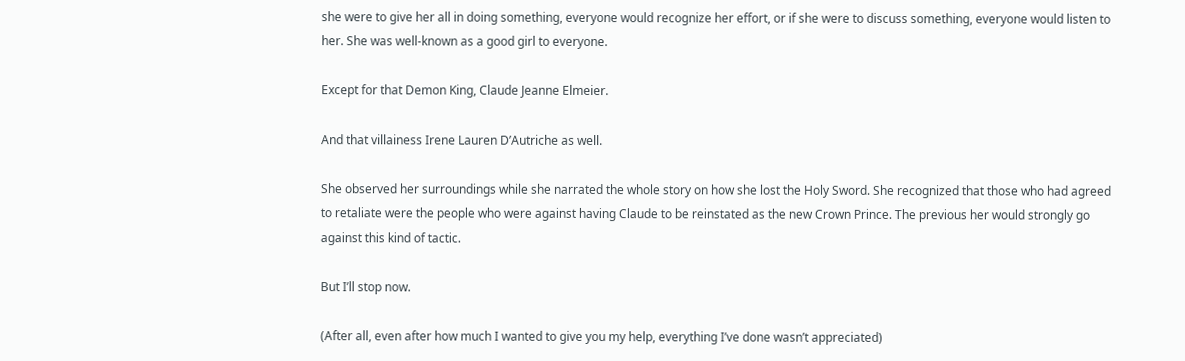she were to give her all in doing something, everyone would recognize her effort, or if she were to discuss something, everyone would listen to her. She was well-known as a good girl to everyone.

Except for that Demon King, Claude Jeanne Elmeier.

And that villainess Irene Lauren D’Autriche as well.

She observed her surroundings while she narrated the whole story on how she lost the Holy Sword. She recognized that those who had agreed to retaliate were the people who were against having Claude to be reinstated as the new Crown Prince. The previous her would strongly go against this kind of tactic.

But I’ll stop now.

(After all, even after how much I wanted to give you my help, everything I’ve done wasn’t appreciated)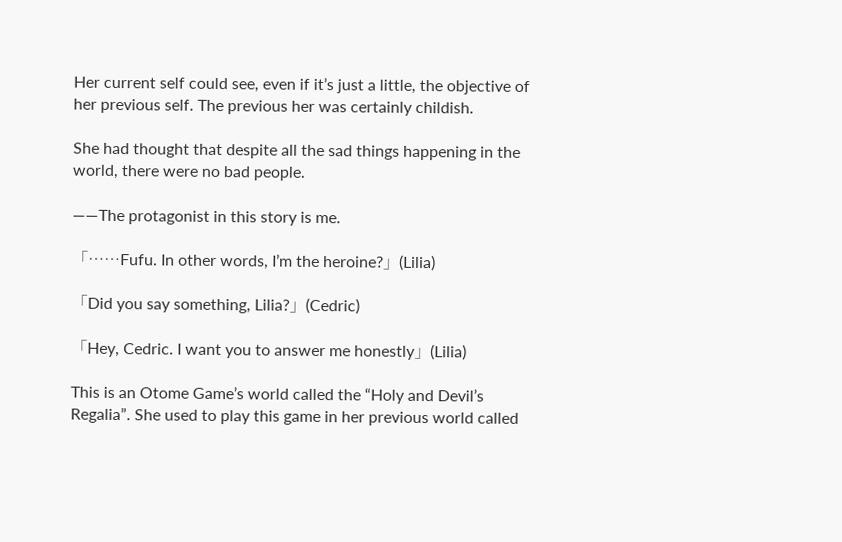Her current self could see, even if it’s just a little, the objective of her previous self. The previous her was certainly childish.

She had thought that despite all the sad things happening in the world, there were no bad people.

――The protagonist in this story is me.

「……Fufu. In other words, I’m the heroine?」(Lilia)

「Did you say something, Lilia?」(Cedric)

「Hey, Cedric. I want you to answer me honestly」(Lilia)

This is an Otome Game’s world called the “Holy and Devil’s Regalia”. She used to play this game in her previous world called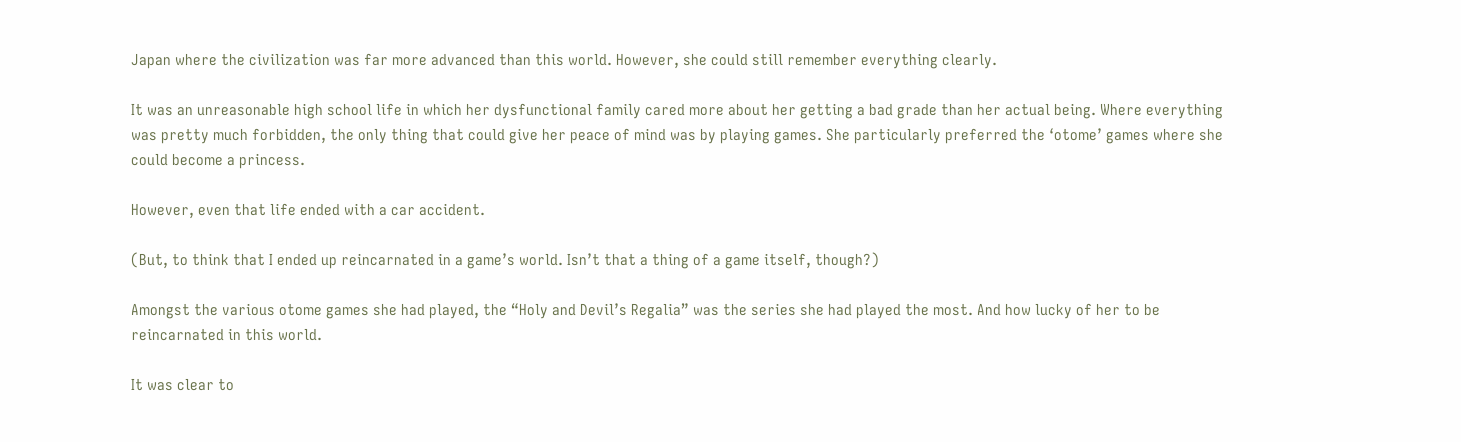Japan where the civilization was far more advanced than this world. However, she could still remember everything clearly.

It was an unreasonable high school life in which her dysfunctional family cared more about her getting a bad grade than her actual being. Where everything was pretty much forbidden, the only thing that could give her peace of mind was by playing games. She particularly preferred the ‘otome’ games where she could become a princess.

However, even that life ended with a car accident.

(But, to think that I ended up reincarnated in a game’s world. Isn’t that a thing of a game itself, though?)

Amongst the various otome games she had played, the “Holy and Devil’s Regalia” was the series she had played the most. And how lucky of her to be reincarnated in this world.

It was clear to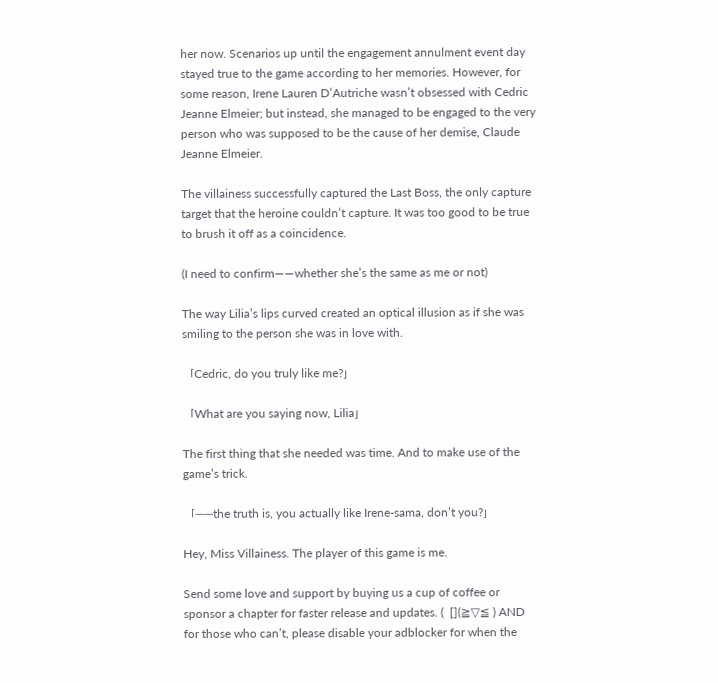her now. Scenarios up until the engagement annulment event day stayed true to the game according to her memories. However, for some reason, Irene Lauren D’Autriche wasn’t obsessed with Cedric Jeanne Elmeier; but instead, she managed to be engaged to the very person who was supposed to be the cause of her demise, Claude Jeanne Elmeier.

The villainess successfully captured the Last Boss, the only capture target that the heroine couldn’t capture. It was too good to be true to brush it off as a coincidence.

(I need to confirm――whether she’s the same as me or not)

The way Lilia’s lips curved created an optical illusion as if she was smiling to the person she was in love with.

「Cedric, do you truly like me?」

「What are you saying now, Lilia」

The first thing that she needed was time. And to make use of the game’s trick.

「――the truth is, you actually like Irene-sama, don’t you?」

Hey, Miss Villainess. The player of this game is me.

Send some love and support by buying us a cup of coffee or sponsor a chapter for faster release and updates. (  [](≧▽≦ ) AND for those who can’t, please disable your adblocker for when the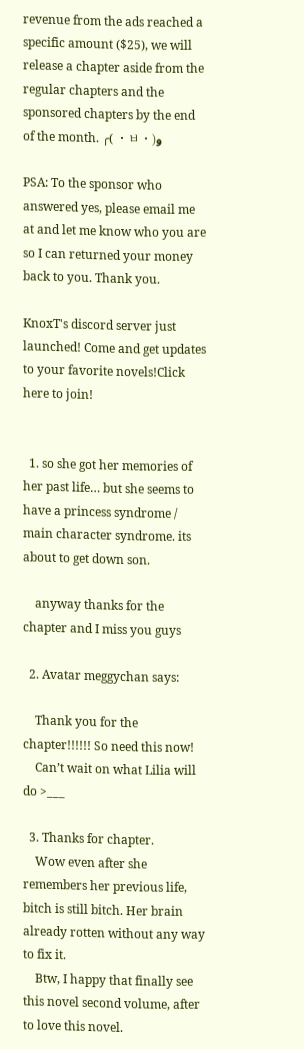revenue from the ads reached a specific amount ($25), we will release a chapter aside from the regular chapters and the sponsored chapters by the end of the month. ╭( ・ㅂ・)و

PSA: To the sponsor who answered yes, please email me at and let me know who you are so I can returned your money back to you. Thank you.

KnoxT's discord server just launched! Come and get updates to your favorite novels!Click here to join!


  1. so she got her memories of her past life… but she seems to have a princess syndrome / main character syndrome. its about to get down son.

    anyway thanks for the chapter and I miss you guys

  2. Avatar meggychan says:

    Thank you for the chapter!!!!!! So need this now!
    Can’t wait on what Lilia will do >___

  3. Thanks for chapter.
    Wow even after she remembers her previous life, bitch is still bitch. Her brain already rotten without any way to fix it.
    Btw, I happy that finally see this novel second volume, after to love this novel.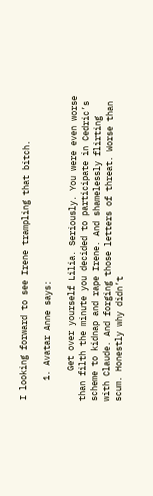I looking forward to see Irene trampling that bitch.

    1. Avatar Anne says:

      Get over yourself Lilia. Seriously. You were even worse than filth the minute you decided to participate in Cedric’s scheme to kidnap and rape Irene. And shamelessly flirting with Claude. And forging those letters of threat. Worse than scum. Honestly why didn’t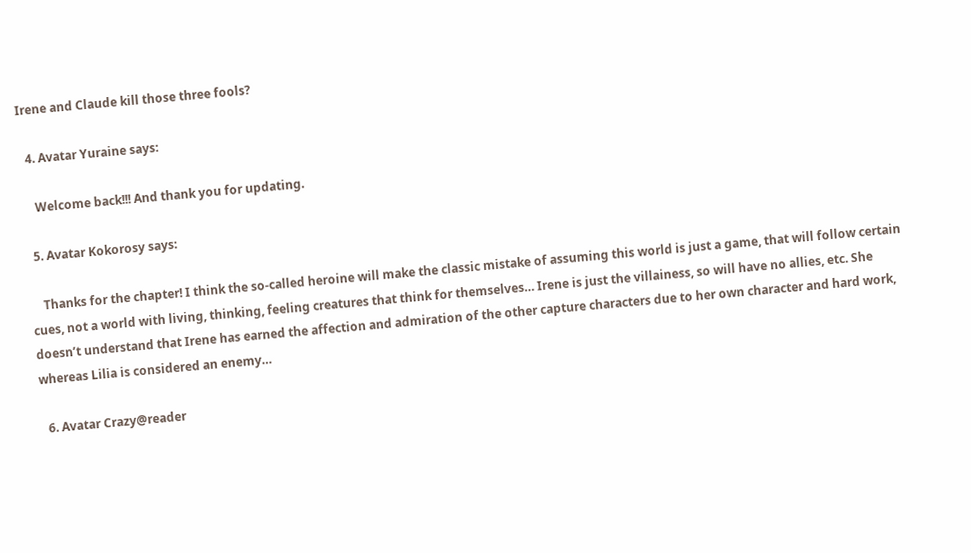Irene and Claude kill those three fools?

  4. Avatar Yuraine says:

    Welcome back!!! And thank you for updating.

  5. Avatar Kokorosy says:

    Thanks for the chapter! I think the so-called heroine will make the classic mistake of assuming this world is just a game, that will follow certain cues, not a world with living, thinking, feeling creatures that think for themselves… Irene is just the villainess, so will have no allies, etc. She doesn’t understand that Irene has earned the affection and admiration of the other capture characters due to her own character and hard work, whereas Lilia is considered an enemy…

  6. Avatar Crazy@reader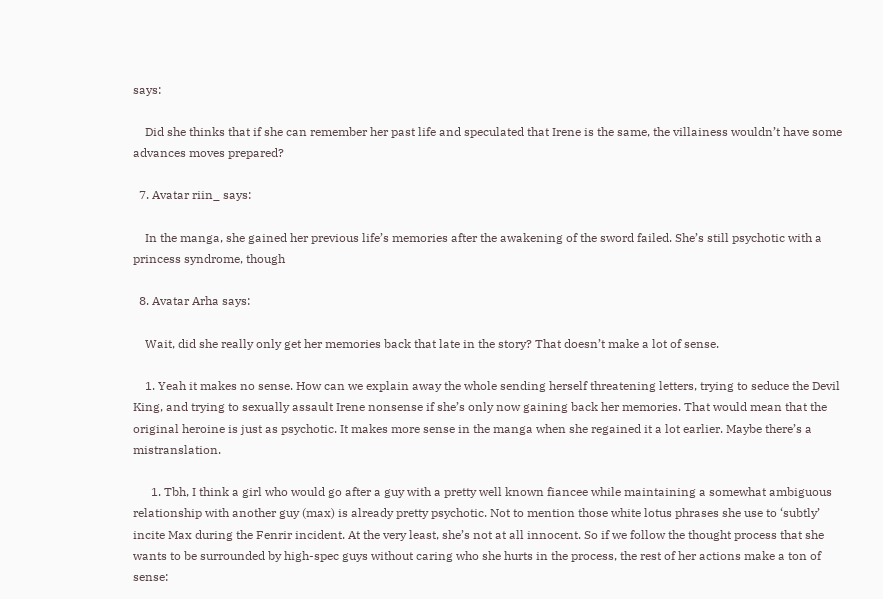says:

    Did she thinks that if she can remember her past life and speculated that Irene is the same, the villainess wouldn’t have some advances moves prepared?

  7. Avatar riin_ says:

    In the manga, she gained her previous life’s memories after the awakening of the sword failed. She’s still psychotic with a princess syndrome, though

  8. Avatar Arha says:

    Wait, did she really only get her memories back that late in the story? That doesn’t make a lot of sense.

    1. Yeah it makes no sense. How can we explain away the whole sending herself threatening letters, trying to seduce the Devil King, and trying to sexually assault Irene nonsense if she’s only now gaining back her memories. That would mean that the original heroine is just as psychotic. It makes more sense in the manga when she regained it a lot earlier. Maybe there’s a mistranslation.

      1. Tbh, I think a girl who would go after a guy with a pretty well known fiancee while maintaining a somewhat ambiguous relationship with another guy (max) is already pretty psychotic. Not to mention those white lotus phrases she use to ‘subtly’ incite Max during the Fenrir incident. At the very least, she’s not at all innocent. So if we follow the thought process that she wants to be surrounded by high-spec guys without caring who she hurts in the process, the rest of her actions make a ton of sense: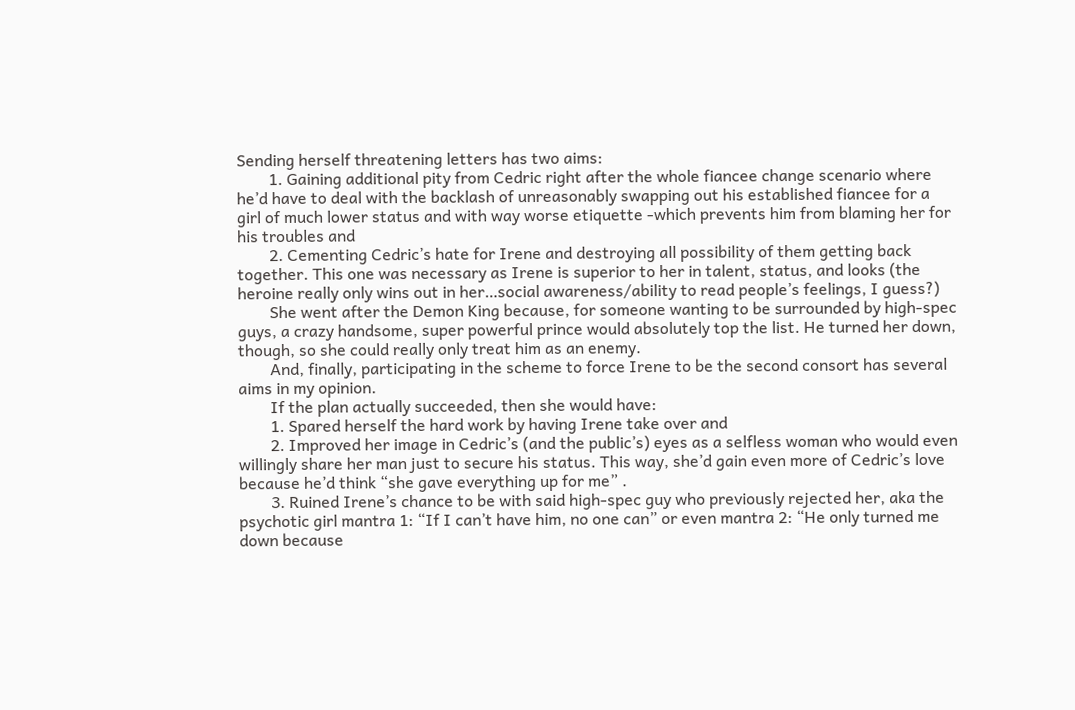Sending herself threatening letters has two aims:
        1. Gaining additional pity from Cedric right after the whole fiancee change scenario where he’d have to deal with the backlash of unreasonably swapping out his established fiancee for a girl of much lower status and with way worse etiquette -which prevents him from blaming her for his troubles and
        2. Cementing Cedric’s hate for Irene and destroying all possibility of them getting back together. This one was necessary as Irene is superior to her in talent, status, and looks (the heroine really only wins out in her…social awareness/ability to read people’s feelings, I guess?)
        She went after the Demon King because, for someone wanting to be surrounded by high-spec guys, a crazy handsome, super powerful prince would absolutely top the list. He turned her down, though, so she could really only treat him as an enemy.
        And, finally, participating in the scheme to force Irene to be the second consort has several aims in my opinion.
        If the plan actually succeeded, then she would have:
        1. Spared herself the hard work by having Irene take over and
        2. Improved her image in Cedric’s (and the public’s) eyes as a selfless woman who would even willingly share her man just to secure his status. This way, she’d gain even more of Cedric’s love because he’d think “she gave everything up for me” .
        3. Ruined Irene’s chance to be with said high-spec guy who previously rejected her, aka the psychotic girl mantra 1: “If I can’t have him, no one can” or even mantra 2: “He only turned me down because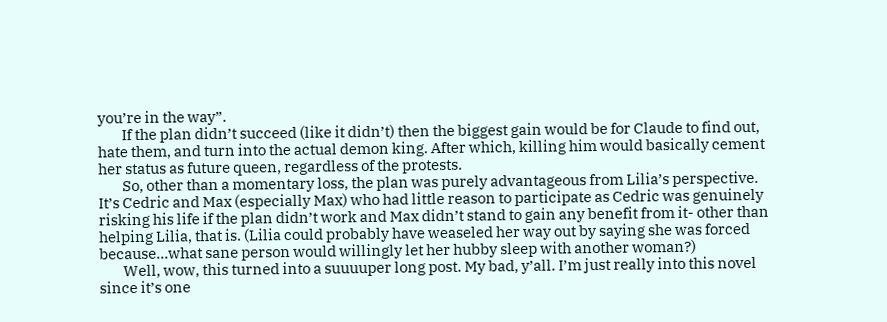you’re in the way”.
        If the plan didn’t succeed (like it didn’t) then the biggest gain would be for Claude to find out, hate them, and turn into the actual demon king. After which, killing him would basically cement her status as future queen, regardless of the protests.
        So, other than a momentary loss, the plan was purely advantageous from Lilia’s perspective. It’s Cedric and Max (especially Max) who had little reason to participate as Cedric was genuinely risking his life if the plan didn’t work and Max didn’t stand to gain any benefit from it- other than helping Lilia, that is. (Lilia could probably have weaseled her way out by saying she was forced because…what sane person would willingly let her hubby sleep with another woman?)
        Well, wow, this turned into a suuuuper long post. My bad, y’all. I’m just really into this novel since it’s one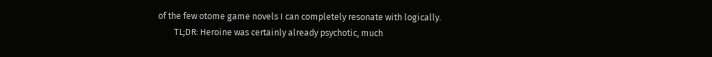of the few otome game novels I can completely resonate with logically.
        TL;DR: Heroine was certainly already psychotic, much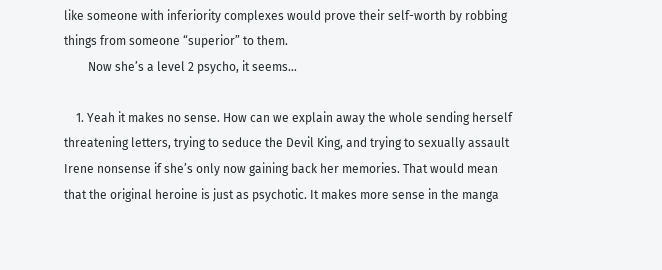like someone with inferiority complexes would prove their self-worth by robbing things from someone “superior” to them.
        Now she’s a level 2 psycho, it seems…

    1. Yeah it makes no sense. How can we explain away the whole sending herself threatening letters, trying to seduce the Devil King, and trying to sexually assault Irene nonsense if she’s only now gaining back her memories. That would mean that the original heroine is just as psychotic. It makes more sense in the manga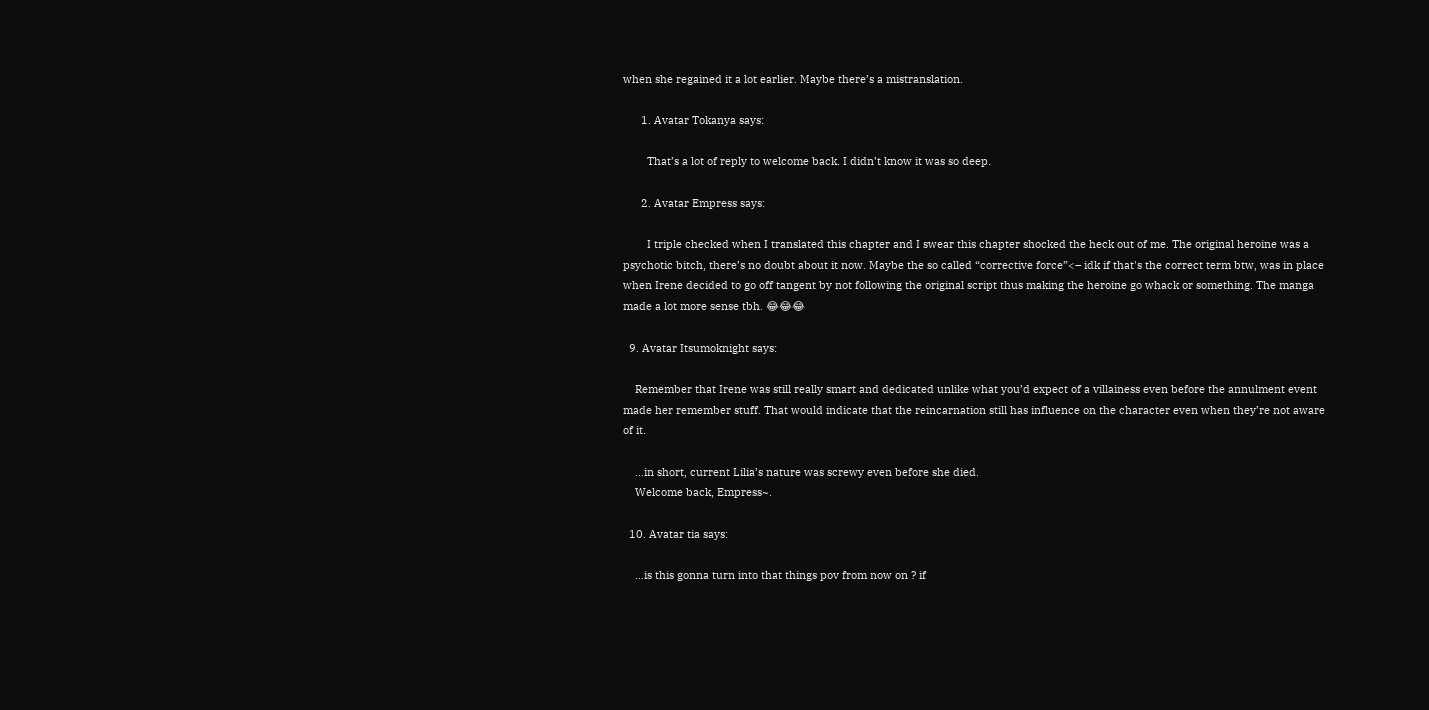when she regained it a lot earlier. Maybe there’s a mistranslation.

      1. Avatar Tokanya says:

        That’s a lot of reply to welcome back. I didn’t know it was so deep.

      2. Avatar Empress says:

        I triple checked when I translated this chapter and I swear this chapter shocked the heck out of me. The original heroine was a psychotic bitch, there’s no doubt about it now. Maybe the so called “corrective force”<– idk if that's the correct term btw, was in place when Irene decided to go off tangent by not following the original script thus making the heroine go whack or something. The manga made a lot more sense tbh. 😂😂😂

  9. Avatar Itsumoknight says:

    Remember that Irene was still really smart and dedicated unlike what you’d expect of a villainess even before the annulment event made her remember stuff. That would indicate that the reincarnation still has influence on the character even when they’re not aware of it.

    …in short, current Lilia’s nature was screwy even before she died.
    Welcome back, Empress~.

  10. Avatar tia says:

    …is this gonna turn into that things pov from now on ? if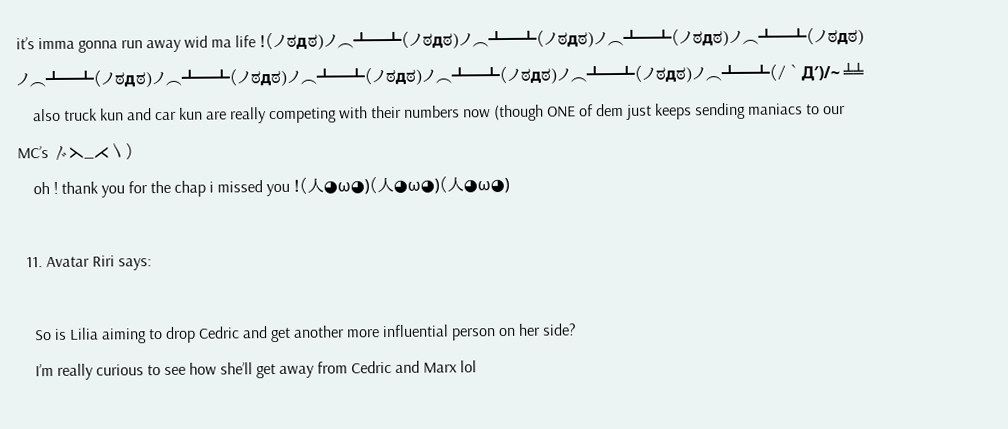it’s imma gonna run away wid ma life !(ノಠдಠ)ノ︵┻━┻(ノಠдಠ)ノ︵┻━┻(ノಠдಠ)ノ︵┻━┻(ノಠдಠ)ノ︵┻━┻(ノಠдಠ)ノ︵┻━┻(ノಠдಠ)ノ︵┻━┻(ノಠдಠ)ノ︵┻━┻(ノಠдಠ)ノ︵┻━┻(ノಠдಠ)ノ︵┻━┻(ノಠдಠ)ノ︵┻━┻(/‵Д′)/~ ╧╧
    also truck kun and car kun are really competing with their numbers now (though ONE of dem just keeps sending maniacs to our MC’s 〴⋋_⋌〵)
    oh ! thank you for the chap i missed you !(人◕ω◕)(人◕ω◕)(人◕ω◕)

  11. Avatar Riri says:

    So is Lilia aiming to drop Cedric and get another more influential person on her side?
    I’m really curious to see how she’ll get away from Cedric and Marx lol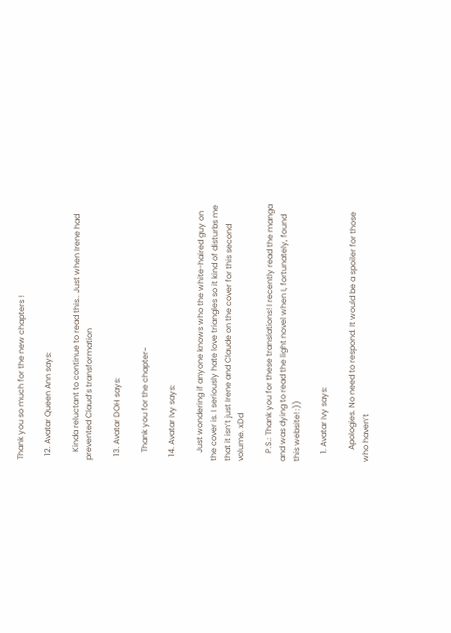Thank you so much for the new chapters !

  12. Avatar Queen Ann says:

    Kinda reluctant to continue to read this.. Just when Irene had prevented Claud’s transformation

  13. Avatar DOH says:

    Thank you for the chapter~

  14. Avatar Ivy says:

    Just wondering if anyone knows who the white-haired guy on the cover is. I seriously hate love triangles so it kind of disturbs me that it isn’t just Irene and Claude on the cover for this second volume. xDd

    P.S.: Thank you for these translations! I recently read the manga and was dying to read the light novel when I, fortunately, found this website! :))

    1. Avatar Ivy says:

      Apologies. No need to respond. It would be a spoiler for those who haven’t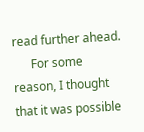read further ahead.
      For some reason, I thought that it was possible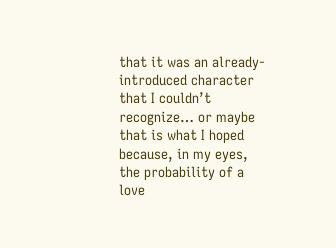that it was an already-introduced character that I couldn’t recognize… or maybe that is what I hoped because, in my eyes, the probability of a love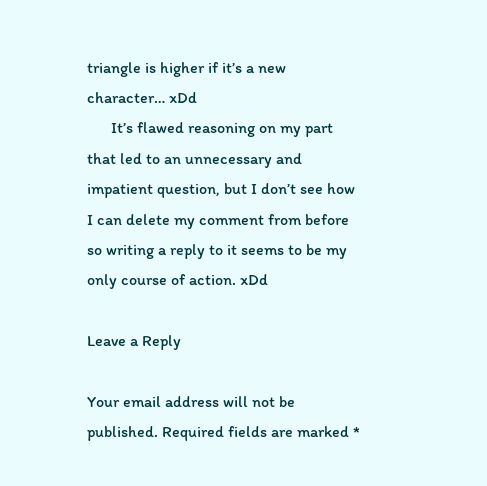triangle is higher if it’s a new character… xDd
      It’s flawed reasoning on my part that led to an unnecessary and impatient question, but I don’t see how I can delete my comment from before so writing a reply to it seems to be my only course of action. xDd

Leave a Reply

Your email address will not be published. Required fields are marked *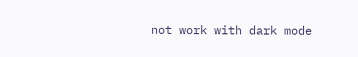not work with dark mode